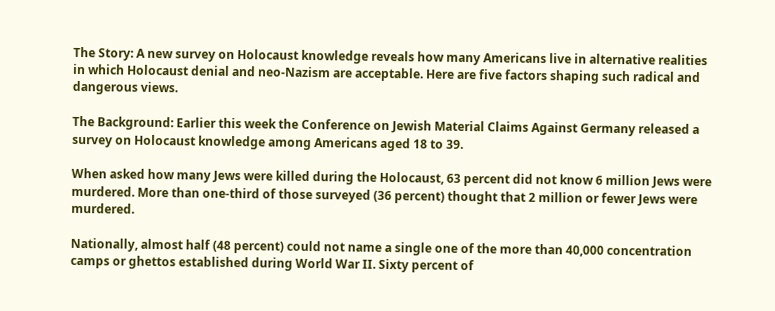The Story: A new survey on Holocaust knowledge reveals how many Americans live in alternative realities in which Holocaust denial and neo-Nazism are acceptable. Here are five factors shaping such radical and dangerous views.

The Background: Earlier this week the Conference on Jewish Material Claims Against Germany released a survey on Holocaust knowledge among Americans aged 18 to 39.

When asked how many Jews were killed during the Holocaust, 63 percent did not know 6 million Jews were murdered. More than one-third of those surveyed (36 percent) thought that 2 million or fewer Jews were murdered.

Nationally, almost half (48 percent) could not name a single one of the more than 40,000 concentration camps or ghettos established during World War II. Sixty percent of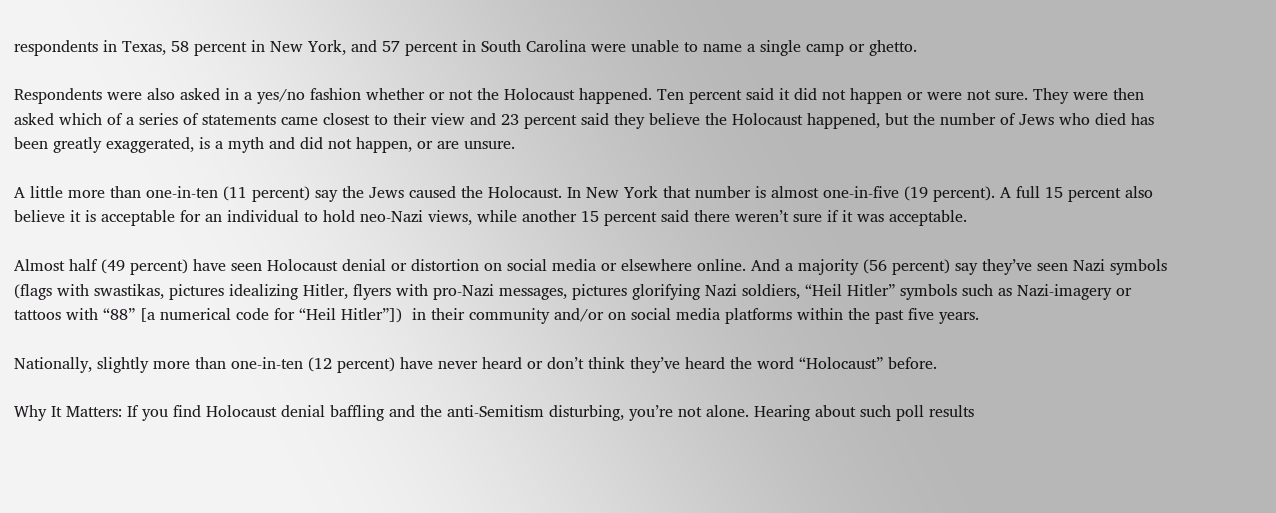respondents in Texas, 58 percent in New York, and 57 percent in South Carolina were unable to name a single camp or ghetto.

Respondents were also asked in a yes/no fashion whether or not the Holocaust happened. Ten percent said it did not happen or were not sure. They were then asked which of a series of statements came closest to their view and 23 percent said they believe the Holocaust happened, but the number of Jews who died has been greatly exaggerated, is a myth and did not happen, or are unsure.

A little more than one-in-ten (11 percent) say the Jews caused the Holocaust. In New York that number is almost one-in-five (19 percent). A full 15 percent also believe it is acceptable for an individual to hold neo-Nazi views, while another 15 percent said there weren’t sure if it was acceptable.

Almost half (49 percent) have seen Holocaust denial or distortion on social media or elsewhere online. And a majority (56 percent) say they’ve seen Nazi symbols (flags with swastikas, pictures idealizing Hitler, flyers with pro-Nazi messages, pictures glorifying Nazi soldiers, “Heil Hitler” symbols such as Nazi-imagery or tattoos with “88” [a numerical code for “Heil Hitler”])  in their community and/or on social media platforms within the past five years.

Nationally, slightly more than one-in-ten (12 percent) have never heard or don’t think they’ve heard the word “Holocaust” before.

Why It Matters: If you find Holocaust denial baffling and the anti-Semitism disturbing, you’re not alone. Hearing about such poll results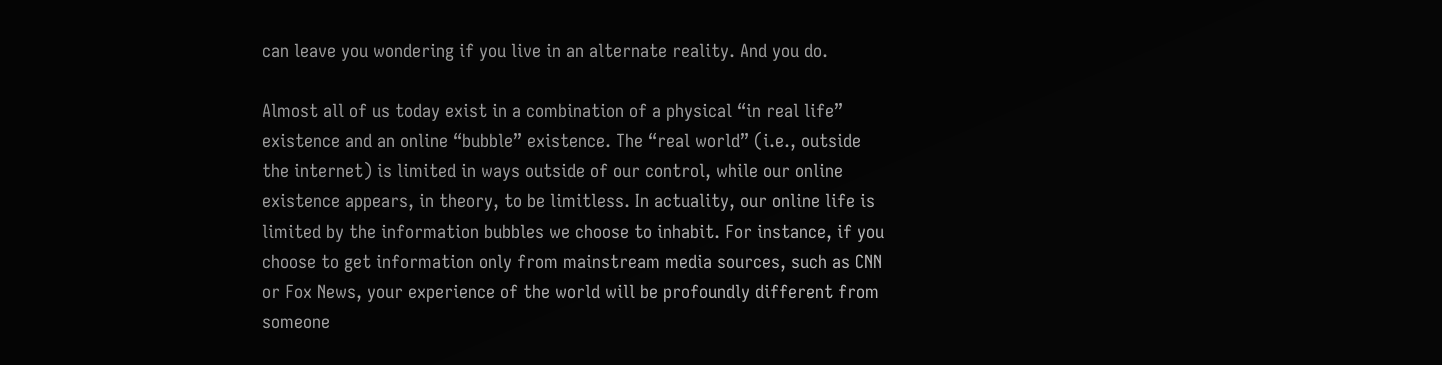can leave you wondering if you live in an alternate reality. And you do.

Almost all of us today exist in a combination of a physical “in real life” existence and an online “bubble” existence. The “real world” (i.e., outside the internet) is limited in ways outside of our control, while our online existence appears, in theory, to be limitless. In actuality, our online life is limited by the information bubbles we choose to inhabit. For instance, if you choose to get information only from mainstream media sources, such as CNN or Fox News, your experience of the world will be profoundly different from someone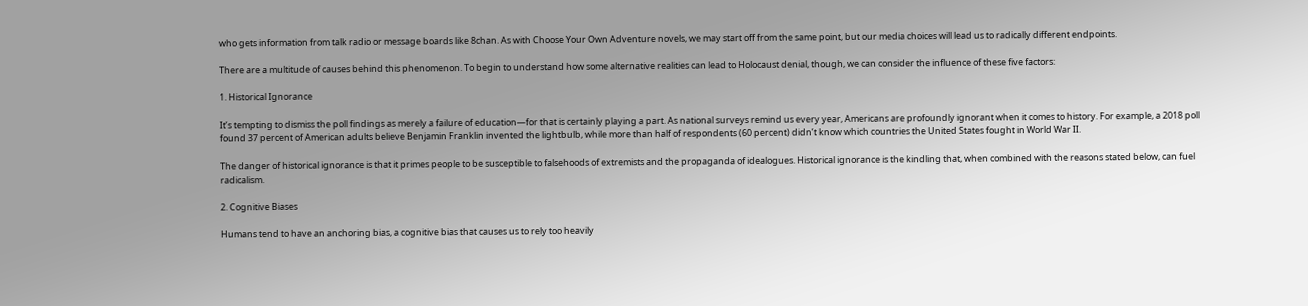who gets information from talk radio or message boards like 8chan. As with Choose Your Own Adventure novels, we may start off from the same point, but our media choices will lead us to radically different endpoints.

There are a multitude of causes behind this phenomenon. To begin to understand how some alternative realities can lead to Holocaust denial, though, we can consider the influence of these five factors:

1. Historical Ignorance

It’s tempting to dismiss the poll findings as merely a failure of education—for that is certainly playing a part. As national surveys remind us every year, Americans are profoundly ignorant when it comes to history. For example, a 2018 poll found 37 percent of American adults believe Benjamin Franklin invented the lightbulb, while more than half of respondents (60 percent) didn’t know which countries the United States fought in World War II.

The danger of historical ignorance is that it primes people to be susceptible to falsehoods of extremists and the propaganda of idealogues. Historical ignorance is the kindling that, when combined with the reasons stated below, can fuel radicalism.

2. Cognitive Biases

Humans tend to have an anchoring bias, a cognitive bias that causes us to rely too heavily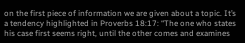on the first piece of information we are given about a topic. It’s a tendency highlighted in Proverbs 18:17: “The one who states his case first seems right, until the other comes and examines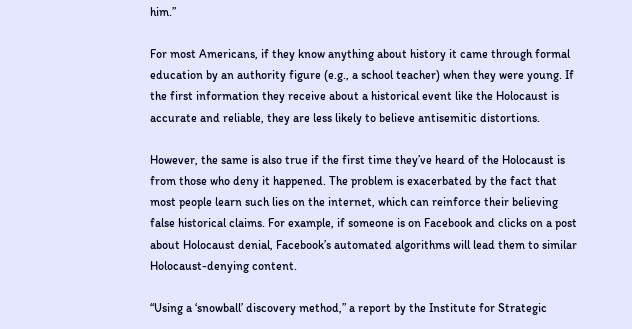him.”

For most Americans, if they know anything about history it came through formal education by an authority figure (e.g., a school teacher) when they were young. If the first information they receive about a historical event like the Holocaust is accurate and reliable, they are less likely to believe antisemitic distortions.

However, the same is also true if the first time they’ve heard of the Holocaust is from those who deny it happened. The problem is exacerbated by the fact that most people learn such lies on the internet, which can reinforce their believing false historical claims. For example, if someone is on Facebook and clicks on a post about Holocaust denial, Facebook’s automated algorithms will lead them to similar Holocaust-denying content.

“Using a ‘snowball’ discovery method,” a report by the Institute for Strategic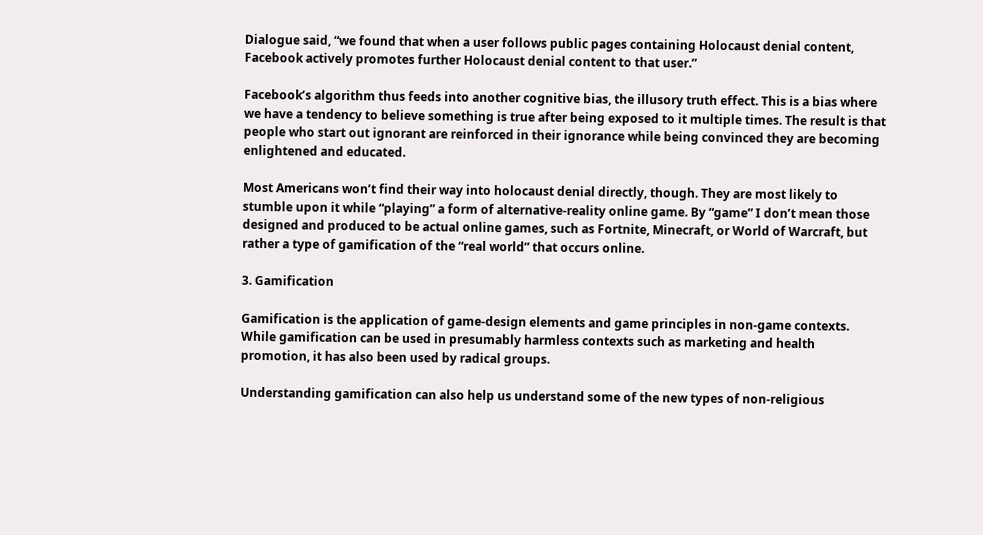Dialogue said, “we found that when a user follows public pages containing Holocaust denial content, Facebook actively promotes further Holocaust denial content to that user.”

Facebook’s algorithm thus feeds into another cognitive bias, the illusory truth effect. This is a bias where we have a tendency to believe something is true after being exposed to it multiple times. The result is that people who start out ignorant are reinforced in their ignorance while being convinced they are becoming enlightened and educated.

Most Americans won’t find their way into holocaust denial directly, though. They are most likely to stumble upon it while “playing” a form of alternative-reality online game. By “game” I don’t mean those designed and produced to be actual online games, such as Fortnite, Minecraft, or World of Warcraft, but rather a type of gamification of the “real world” that occurs online.

3. Gamification

Gamification is the application of game-design elements and game principles in non-game contexts. While gamification can be used in presumably harmless contexts such as marketing and health promotion, it has also been used by radical groups.

Understanding gamification can also help us understand some of the new types of non-religious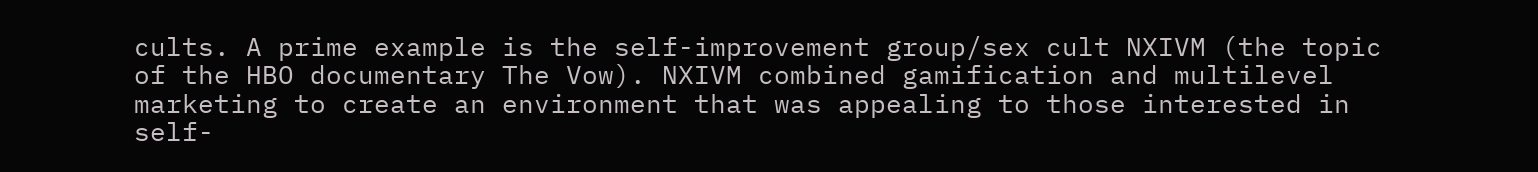cults. A prime example is the self-improvement group/sex cult NXIVM (the topic of the HBO documentary The Vow). NXIVM combined gamification and multilevel marketing to create an environment that was appealing to those interested in self-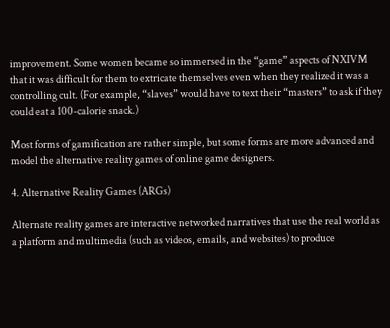improvement. Some women became so immersed in the “game” aspects of NXIVM that it was difficult for them to extricate themselves even when they realized it was a controlling cult. (For example, “slaves” would have to text their “masters” to ask if they could eat a 100-calorie snack.)

Most forms of gamification are rather simple, but some forms are more advanced and model the alternative reality games of online game designers.

4. Alternative Reality Games (ARGs)

Alternate reality games are interactive networked narratives that use the real world as a platform and multimedia (such as videos, emails, and websites) to produce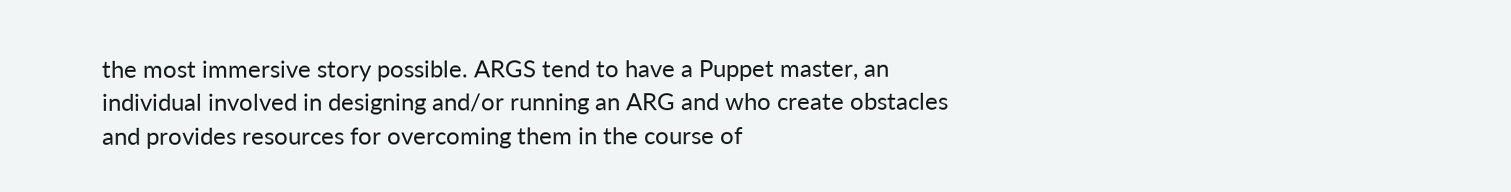the most immersive story possible. ARGS tend to have a Puppet master, an individual involved in designing and/or running an ARG and who create obstacles and provides resources for overcoming them in the course of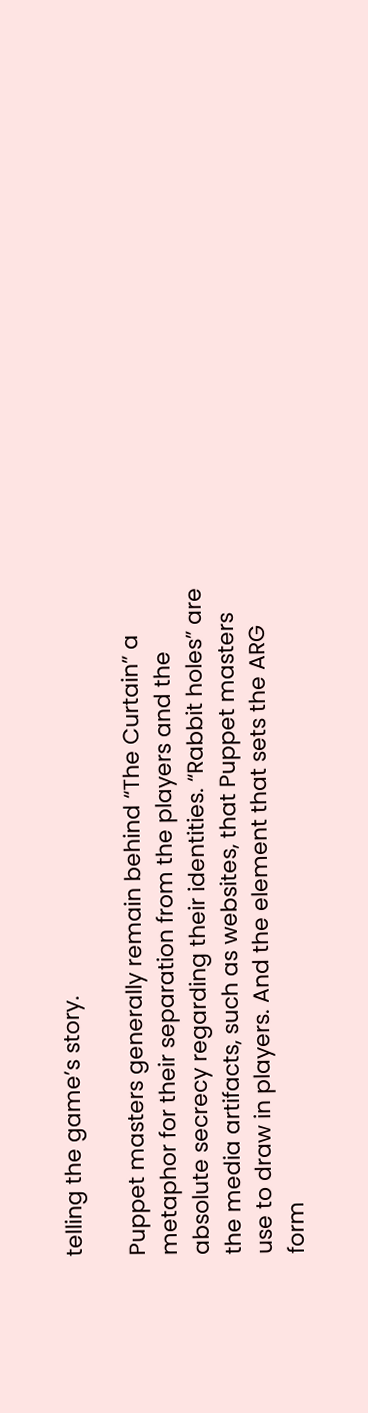telling the game’s story.

Puppet masters generally remain behind “The Curtain” a metaphor for their separation from the players and the absolute secrecy regarding their identities. “Rabbit holes” are the media artifacts, such as websites, that Puppet masters use to draw in players. And the element that sets the ARG form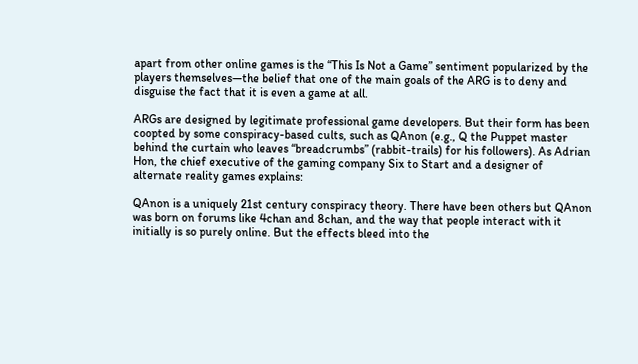apart from other online games is the “This Is Not a Game” sentiment popularized by the players themselves—the belief that one of the main goals of the ARG is to deny and disguise the fact that it is even a game at all.

ARGs are designed by legitimate professional game developers. But their form has been coopted by some conspiracy-based cults, such as QAnon (e.g., Q the Puppet master behind the curtain who leaves “breadcrumbs” (rabbit-trails) for his followers). As Adrian Hon, the chief executive of the gaming company Six to Start and a designer of alternate reality games explains:

QAnon is a uniquely 21st century conspiracy theory. There have been others but QAnon was born on forums like 4chan and 8chan, and the way that people interact with it initially is so purely online. But the effects bleed into the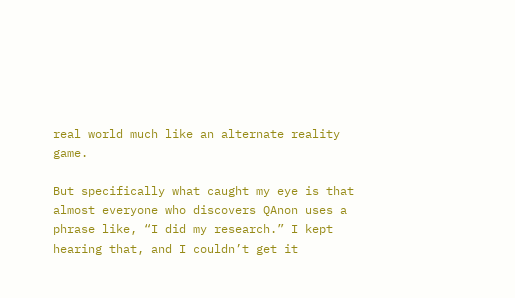real world much like an alternate reality game.

But specifically what caught my eye is that almost everyone who discovers QAnon uses a phrase like, “I did my research.” I kept hearing that, and I couldn’t get it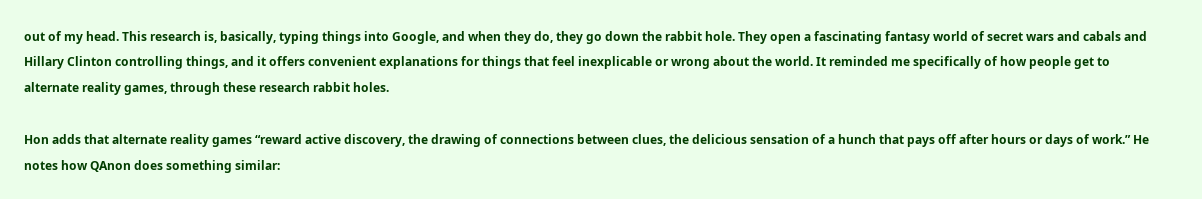out of my head. This research is, basically, typing things into Google, and when they do, they go down the rabbit hole. They open a fascinating fantasy world of secret wars and cabals and Hillary Clinton controlling things, and it offers convenient explanations for things that feel inexplicable or wrong about the world. It reminded me specifically of how people get to alternate reality games, through these research rabbit holes.

Hon adds that alternate reality games “reward active discovery, the drawing of connections between clues, the delicious sensation of a hunch that pays off after hours or days of work.” He notes how QAnon does something similar: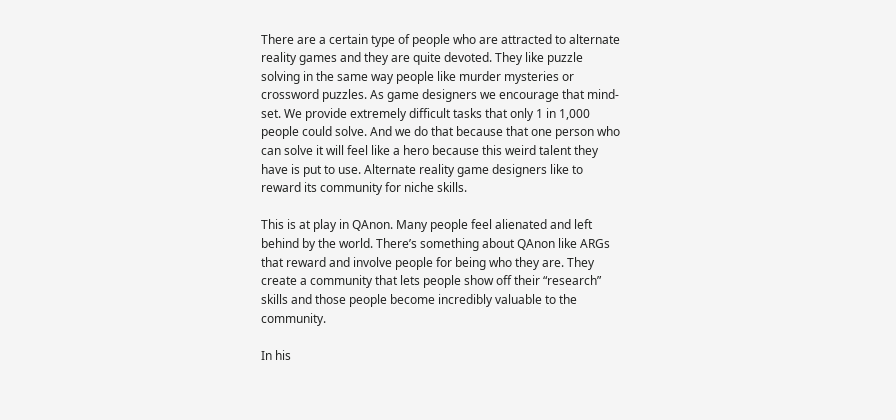There are a certain type of people who are attracted to alternate reality games and they are quite devoted. They like puzzle solving in the same way people like murder mysteries or crossword puzzles. As game designers we encourage that mind-set. We provide extremely difficult tasks that only 1 in 1,000 people could solve. And we do that because that one person who can solve it will feel like a hero because this weird talent they have is put to use. Alternate reality game designers like to reward its community for niche skills.

This is at play in QAnon. Many people feel alienated and left behind by the world. There’s something about QAnon like ARGs that reward and involve people for being who they are. They create a community that lets people show off their “research” skills and those people become incredibly valuable to the community.

In his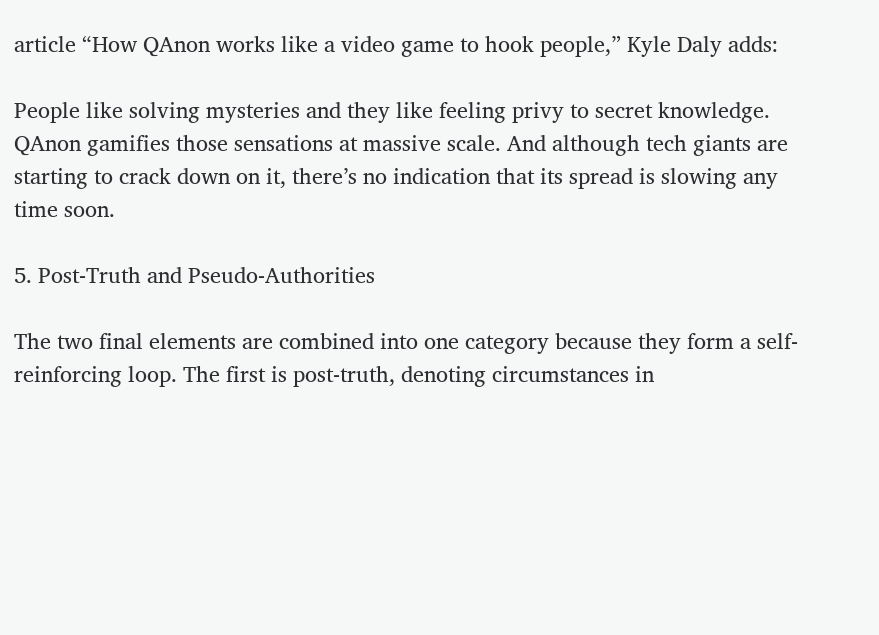article “How QAnon works like a video game to hook people,” Kyle Daly adds:

People like solving mysteries and they like feeling privy to secret knowledge. QAnon gamifies those sensations at massive scale. And although tech giants are starting to crack down on it, there’s no indication that its spread is slowing any time soon.

5. Post-Truth and Pseudo-Authorities

The two final elements are combined into one category because they form a self-reinforcing loop. The first is post-truth, denoting circumstances in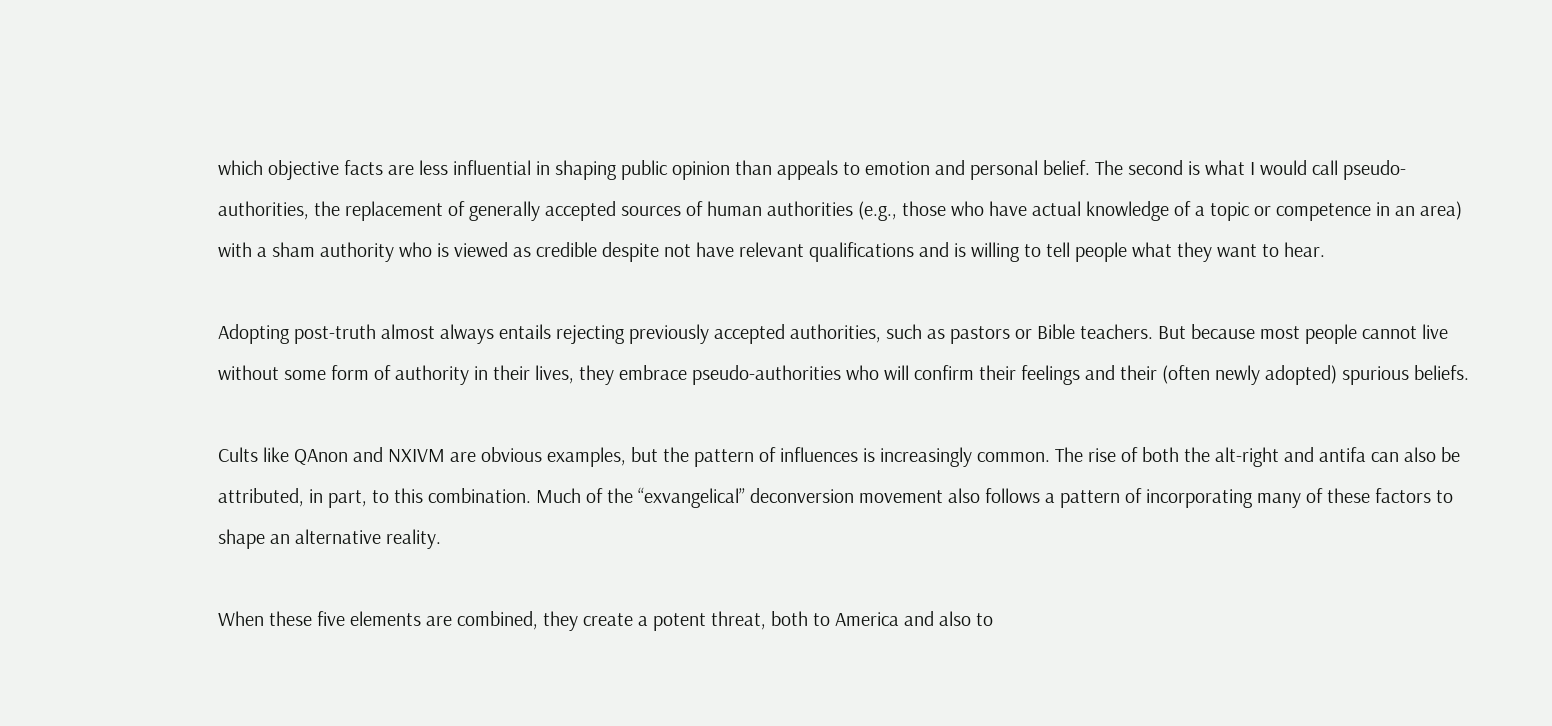which objective facts are less influential in shaping public opinion than appeals to emotion and personal belief. The second is what I would call pseudo-authorities, the replacement of generally accepted sources of human authorities (e.g., those who have actual knowledge of a topic or competence in an area) with a sham authority who is viewed as credible despite not have relevant qualifications and is willing to tell people what they want to hear.

Adopting post-truth almost always entails rejecting previously accepted authorities, such as pastors or Bible teachers. But because most people cannot live without some form of authority in their lives, they embrace pseudo-authorities who will confirm their feelings and their (often newly adopted) spurious beliefs.

Cults like QAnon and NXIVM are obvious examples, but the pattern of influences is increasingly common. The rise of both the alt-right and antifa can also be attributed, in part, to this combination. Much of the “exvangelical” deconversion movement also follows a pattern of incorporating many of these factors to shape an alternative reality.

When these five elements are combined, they create a potent threat, both to America and also to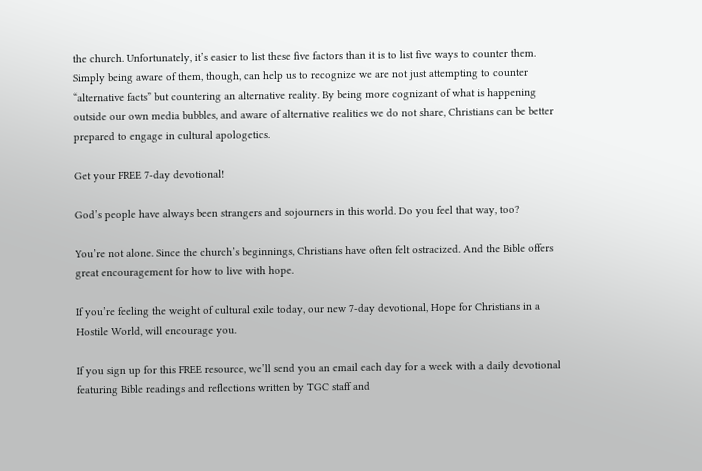the church. Unfortunately, it’s easier to list these five factors than it is to list five ways to counter them. Simply being aware of them, though, can help us to recognize we are not just attempting to counter “alternative facts” but countering an alternative reality. By being more cognizant of what is happening outside our own media bubbles, and aware of alternative realities we do not share, Christians can be better prepared to engage in cultural apologetics.

Get your FREE 7-day devotional!

God’s people have always been strangers and sojourners in this world. Do you feel that way, too?

You’re not alone. Since the church’s beginnings, Christians have often felt ostracized. And the Bible offers great encouragement for how to live with hope.

If you’re feeling the weight of cultural exile today, our new 7-day devotional, Hope for Christians in a Hostile World, will encourage you.

If you sign up for this FREE resource, we’ll send you an email each day for a week with a daily devotional featuring Bible readings and reflections written by TGC staff and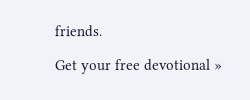friends.

Get your free devotional »